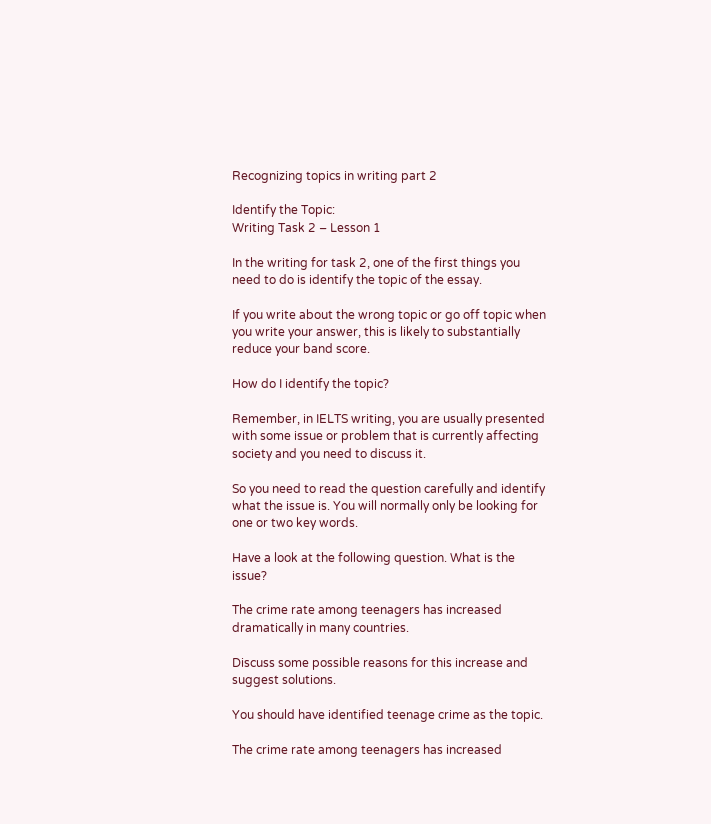Recognizing topics in writing part 2

Identify the Topic:
Writing Task 2 – Lesson 1

In the writing for task 2, one of the first things you need to do is identify the topic of the essay.

If you write about the wrong topic or go off topic when you write your answer, this is likely to substantially  reduce your band score.

How do I identify the topic?

Remember, in IELTS writing, you are usually presented with some issue or problem that is currently affecting society and you need to discuss it.

So you need to read the question carefully and identify what the issue is. You will normally only be looking for one or two key words.

Have a look at the following question. What is the issue?

The crime rate among teenagers has increased dramatically in many countries.

Discuss some possible reasons for this increase and suggest solutions.

You should have identified teenage crime as the topic.

The crime rate among teenagers has increased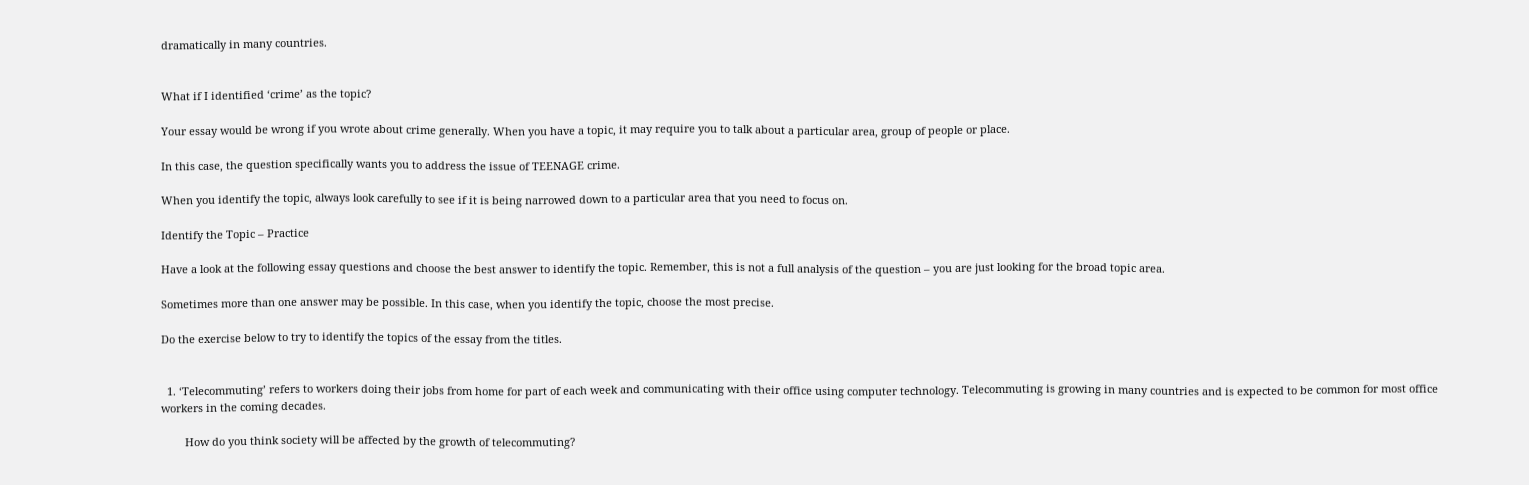dramatically in many countries.


What if I identified ‘crime’ as the topic?

Your essay would be wrong if you wrote about crime generally. When you have a topic, it may require you to talk about a particular area, group of people or place.

In this case, the question specifically wants you to address the issue of TEENAGE crime.

When you identify the topic, always look carefully to see if it is being narrowed down to a particular area that you need to focus on.

Identify the Topic – Practice

Have a look at the following essay questions and choose the best answer to identify the topic. Remember, this is not a full analysis of the question – you are just looking for the broad topic area.

Sometimes more than one answer may be possible. In this case, when you identify the topic, choose the most precise.

Do the exercise below to try to identify the topics of the essay from the titles.


  1. ‘Telecommuting’ refers to workers doing their jobs from home for part of each week and communicating with their office using computer technology. Telecommuting is growing in many countries and is expected to be common for most office workers in the coming decades.

        How do you think society will be affected by the growth of telecommuting?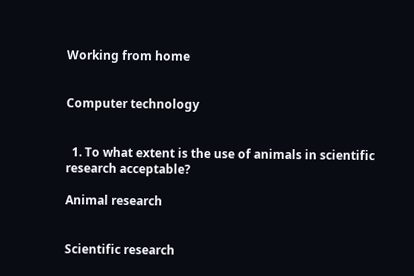Working from home


Computer technology


  1. To what extent is the use of animals in scientific research acceptable?

Animal research


Scientific research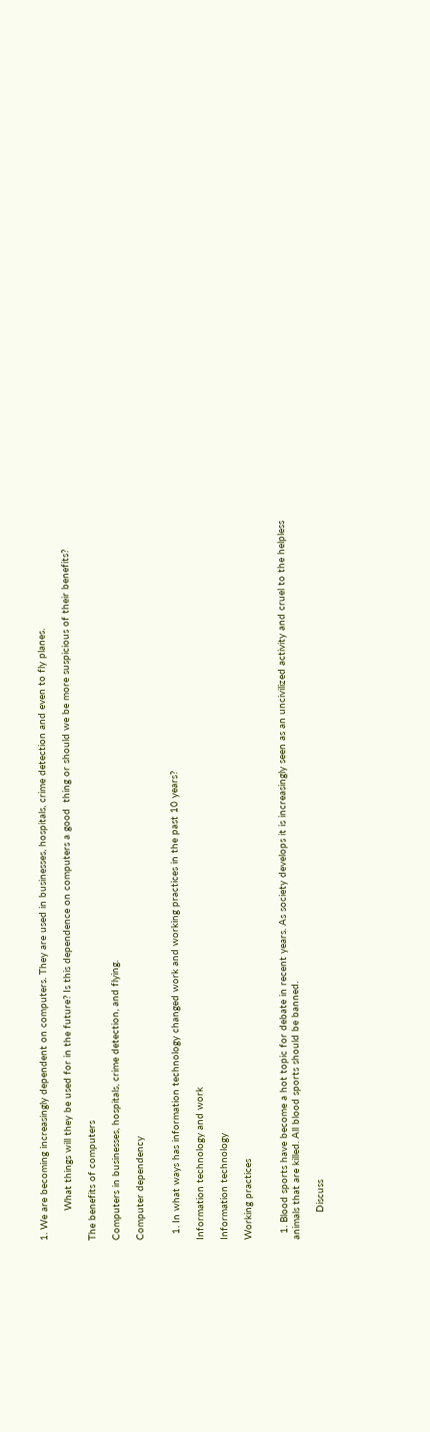1. We are becoming increasingly dependent on computers. They are used in businesses, hospitals, crime detection and even to fly planes.

          What things will they be used for in the future? Is this dependence on computers a good  thing or should we be more suspicious of their benefits?

The benefits of computers

Computers in businesses, hospitals, crime detection, and flying.

Computer dependency


  1. In what ways has information technology changed work and working practices in the past 10 years?

Information technology and work

Information technology

Working practices


  1. Blood sports have become a hot topic for debate in recent years. As society develops it is increasingly seen as an uncivilized activity and cruel to the helpless animals that are killed. All blood sports should be banned.

         Discuss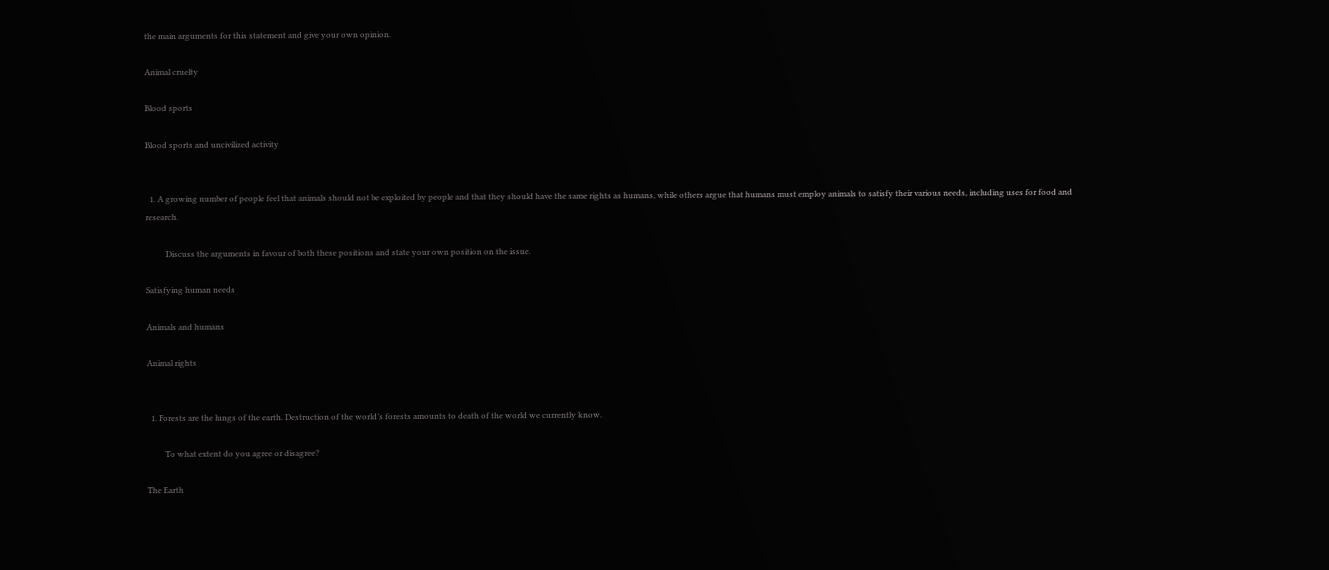the main arguments for this statement and give your own opinion.

Animal cruelty

Blood sports

Blood sports and uncivilized activity


  1. A growing number of people feel that animals should not be exploited by people and that they should have the same rights as humans, while others argue that humans must employ animals to satisfy their various needs, including uses for food and research.

          Discuss the arguments in favour of both these positions and state your own position on the issue.

Satisfying human needs

Animals and humans

Animal rights


  1. Forests are the lungs of the earth. Destruction of the world’s forests amounts to death of the world we currently know.

         To what extent do you agree or disagree?

The Earth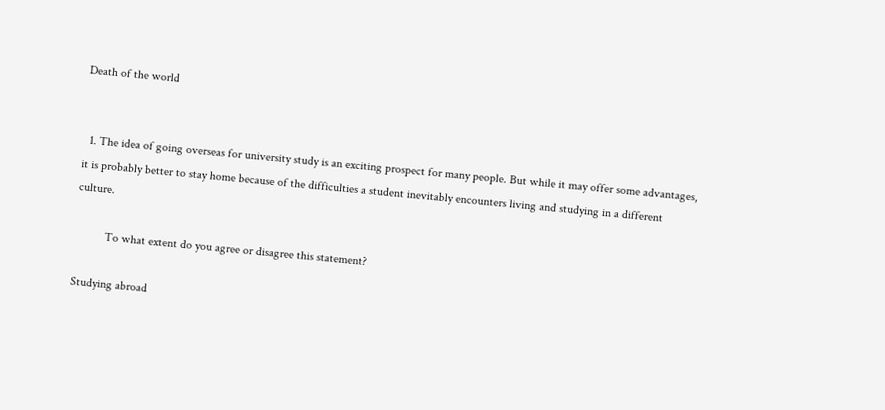Death of the world


  1. The idea of going overseas for university study is an exciting prospect for many people. But while it may offer some advantages, it is probably better to stay home because of the difficulties a student inevitably encounters living and studying in a different culture.

          To what extent do you agree or disagree this statement?

Studying abroad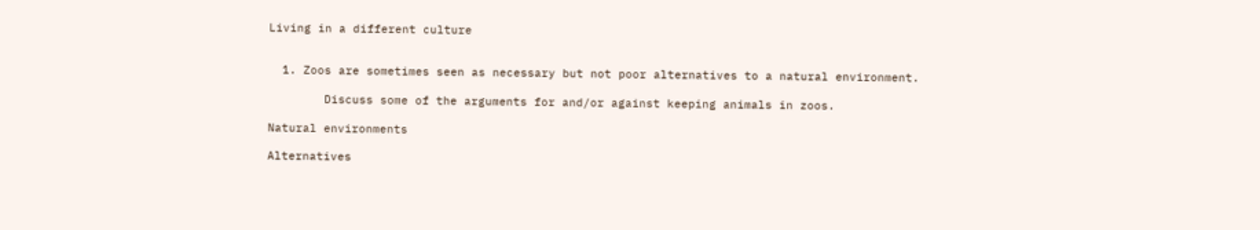Living in a different culture


  1. Zoos are sometimes seen as necessary but not poor alternatives to a natural environment.

        Discuss some of the arguments for and/or against keeping animals in zoos.

Natural environments

Alternatives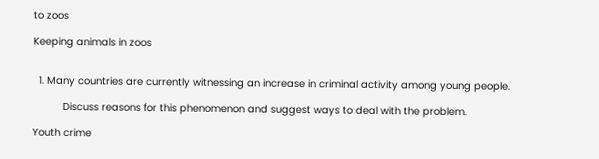to zoos

Keeping animals in zoos


  1. Many countries are currently witnessing an increase in criminal activity among young people.

          Discuss reasons for this phenomenon and suggest ways to deal with the problem.

Youth crime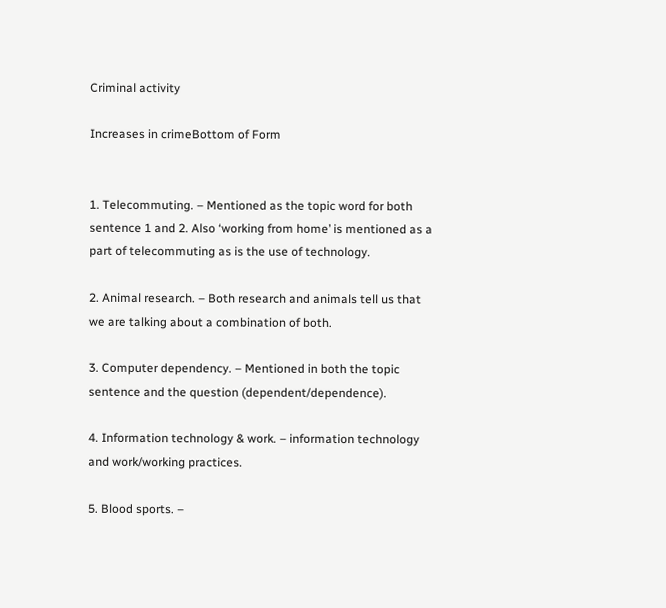Criminal activity

Increases in crimeBottom of Form


1. Telecommuting. – Mentioned as the topic word for both sentence 1 and 2. Also ‘working from home’ is mentioned as a part of telecommuting as is the use of technology.

2. Animal research. – Both research and animals tell us that we are talking about a combination of both.

3. Computer dependency. – Mentioned in both the topic sentence and the question (dependent/dependence).

4. Information technology & work. – information technology and work/working practices.

5. Blood sports. –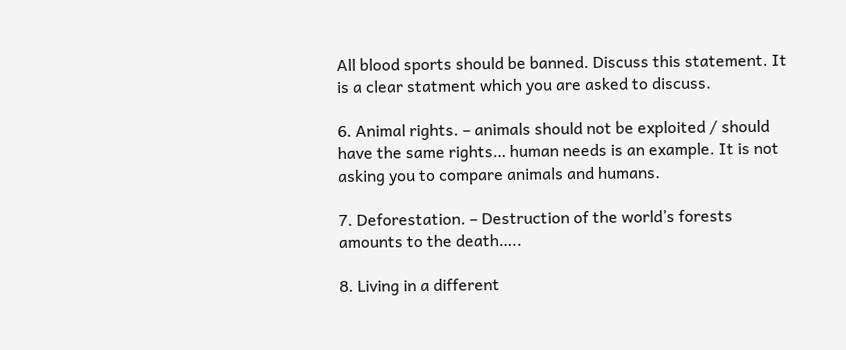All blood sports should be banned. Discuss this statement. It is a clear statment which you are asked to discuss.

6. Animal rights. – animals should not be exploited / should have the same rights… human needs is an example. It is not asking you to compare animals and humans.

7. Deforestation. – Destruction of the world’s forests amounts to the death…..

8. Living in a different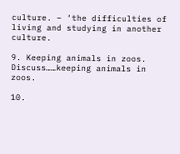culture. – ‘the difficulties of living and studying in another culture.

9. Keeping animals in zoos. Discuss……keeping animals in zoos.

10.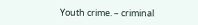Youth crime. – criminal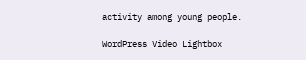activity among young people.

WordPress Video Lightbox